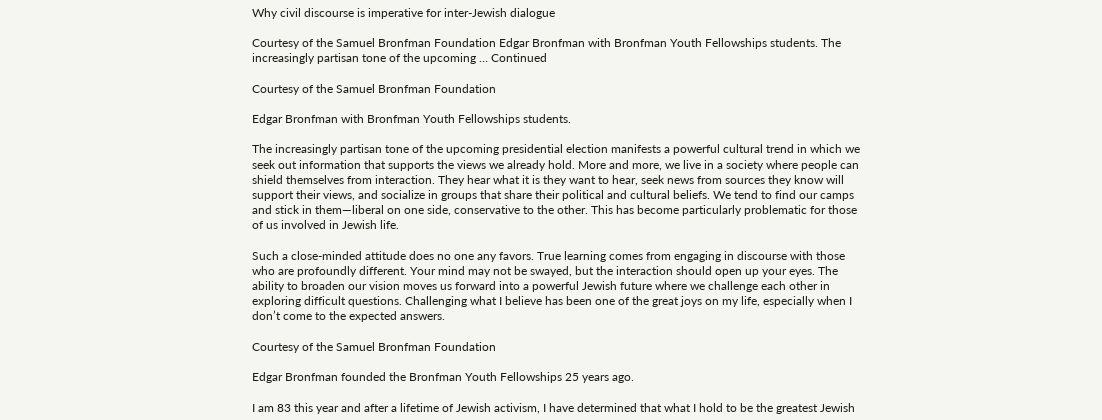Why civil discourse is imperative for inter-Jewish dialogue

Courtesy of the Samuel Bronfman Foundation Edgar Bronfman with Bronfman Youth Fellowships students. The increasingly partisan tone of the upcoming … Continued

Courtesy of the Samuel Bronfman Foundation

Edgar Bronfman with Bronfman Youth Fellowships students.

The increasingly partisan tone of the upcoming presidential election manifests a powerful cultural trend in which we seek out information that supports the views we already hold. More and more, we live in a society where people can shield themselves from interaction. They hear what it is they want to hear, seek news from sources they know will support their views, and socialize in groups that share their political and cultural beliefs. We tend to find our camps and stick in them—liberal on one side, conservative to the other. This has become particularly problematic for those of us involved in Jewish life.

Such a close-minded attitude does no one any favors. True learning comes from engaging in discourse with those who are profoundly different. Your mind may not be swayed, but the interaction should open up your eyes. The ability to broaden our vision moves us forward into a powerful Jewish future where we challenge each other in exploring difficult questions. Challenging what I believe has been one of the great joys on my life, especially when I don’t come to the expected answers.

Courtesy of the Samuel Bronfman Foundation

Edgar Bronfman founded the Bronfman Youth Fellowships 25 years ago.

I am 83 this year and after a lifetime of Jewish activism, I have determined that what I hold to be the greatest Jewish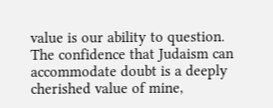value is our ability to question. The confidence that Judaism can accommodate doubt is a deeply cherished value of mine,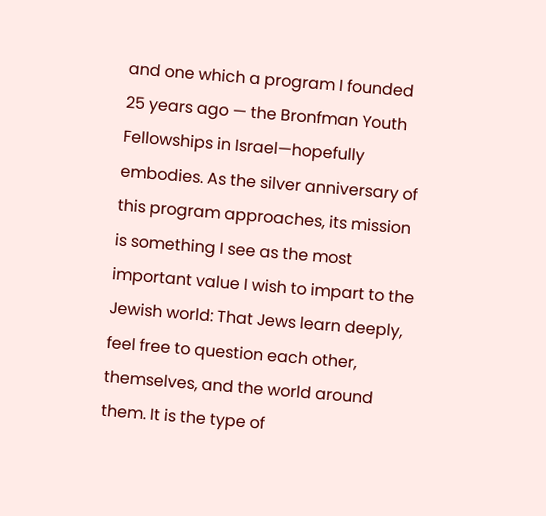and one which a program I founded 25 years ago — the Bronfman Youth Fellowships in Israel—hopefully embodies. As the silver anniversary of this program approaches, its mission is something I see as the most important value I wish to impart to the Jewish world: That Jews learn deeply, feel free to question each other, themselves, and the world around them. It is the type of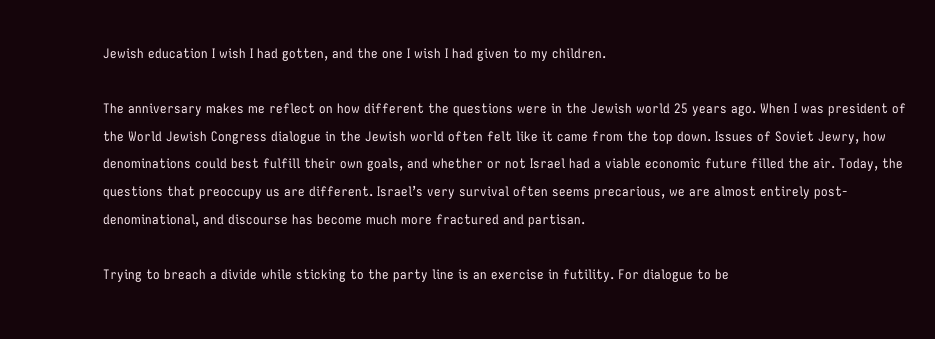Jewish education I wish I had gotten, and the one I wish I had given to my children.

The anniversary makes me reflect on how different the questions were in the Jewish world 25 years ago. When I was president of the World Jewish Congress dialogue in the Jewish world often felt like it came from the top down. Issues of Soviet Jewry, how denominations could best fulfill their own goals, and whether or not Israel had a viable economic future filled the air. Today, the questions that preoccupy us are different. Israel’s very survival often seems precarious, we are almost entirely post-denominational, and discourse has become much more fractured and partisan.

Trying to breach a divide while sticking to the party line is an exercise in futility. For dialogue to be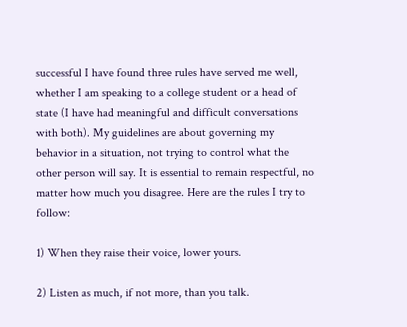successful I have found three rules have served me well, whether I am speaking to a college student or a head of state (I have had meaningful and difficult conversations with both). My guidelines are about governing my behavior in a situation, not trying to control what the other person will say. It is essential to remain respectful, no matter how much you disagree. Here are the rules I try to follow:

1) When they raise their voice, lower yours.

2) Listen as much, if not more, than you talk.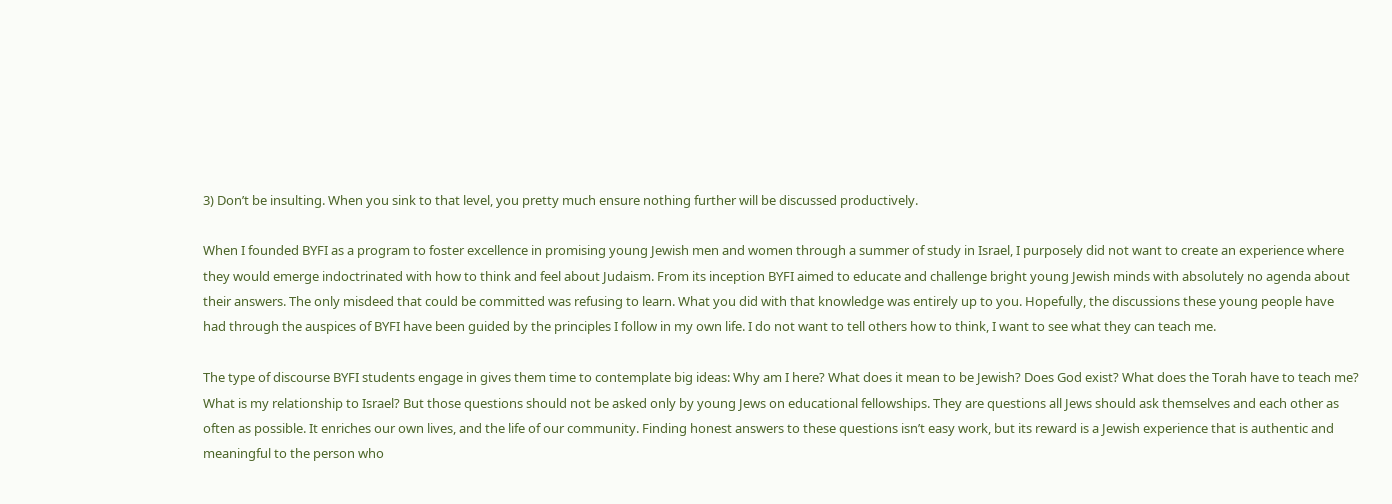3) Don’t be insulting. When you sink to that level, you pretty much ensure nothing further will be discussed productively.

When I founded BYFI as a program to foster excellence in promising young Jewish men and women through a summer of study in Israel, I purposely did not want to create an experience where they would emerge indoctrinated with how to think and feel about Judaism. From its inception BYFI aimed to educate and challenge bright young Jewish minds with absolutely no agenda about their answers. The only misdeed that could be committed was refusing to learn. What you did with that knowledge was entirely up to you. Hopefully, the discussions these young people have had through the auspices of BYFI have been guided by the principles I follow in my own life. I do not want to tell others how to think, I want to see what they can teach me.

The type of discourse BYFI students engage in gives them time to contemplate big ideas: Why am I here? What does it mean to be Jewish? Does God exist? What does the Torah have to teach me? What is my relationship to Israel? But those questions should not be asked only by young Jews on educational fellowships. They are questions all Jews should ask themselves and each other as often as possible. It enriches our own lives, and the life of our community. Finding honest answers to these questions isn’t easy work, but its reward is a Jewish experience that is authentic and meaningful to the person who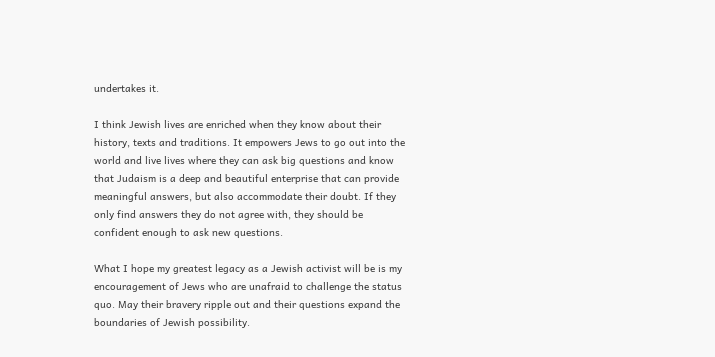undertakes it.

I think Jewish lives are enriched when they know about their history, texts and traditions. It empowers Jews to go out into the world and live lives where they can ask big questions and know that Judaism is a deep and beautiful enterprise that can provide meaningful answers, but also accommodate their doubt. If they only find answers they do not agree with, they should be confident enough to ask new questions.

What I hope my greatest legacy as a Jewish activist will be is my encouragement of Jews who are unafraid to challenge the status quo. May their bravery ripple out and their questions expand the boundaries of Jewish possibility.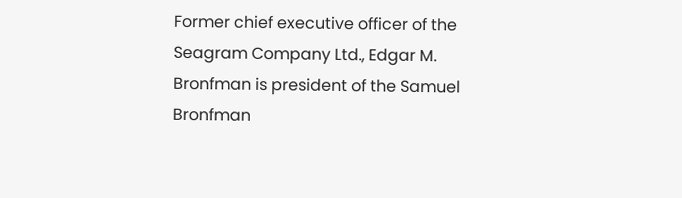Former chief executive officer of the Seagram Company Ltd., Edgar M. Bronfman is president of the Samuel Bronfman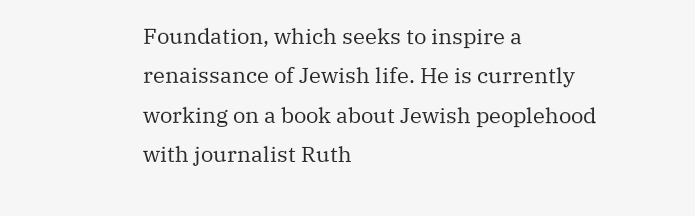Foundation, which seeks to inspire a renaissance of Jewish life. He is currently working on a book about Jewish peoplehood with journalist Ruth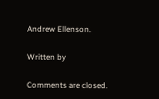Andrew Ellenson.

Written by

Comments are closed.